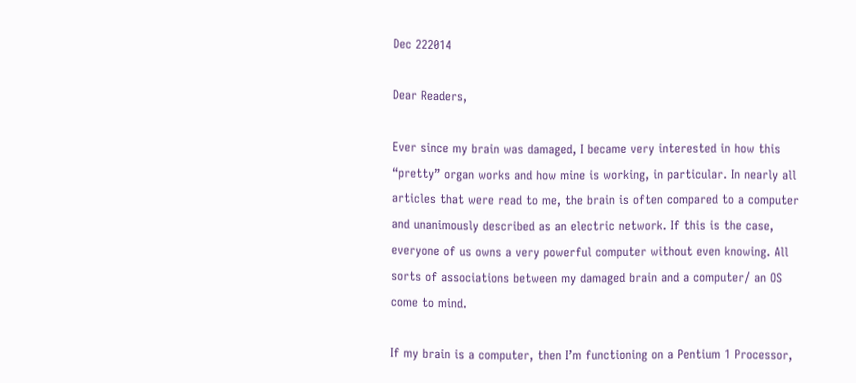Dec 222014

Dear Readers,

Ever since my brain was damaged, I became very interested in how this “pretty” organ works and how mine is working, in particular. In nearly all articles that were read to me, the brain is often compared to a computer and unanimously described as an electric network. If this is the case, everyone of us owns a very powerful computer without even knowing. All sorts of associations between my damaged brain and a computer/ an OS come to mind.

If my brain is a computer, then I’m functioning on a Pentium 1 Processor,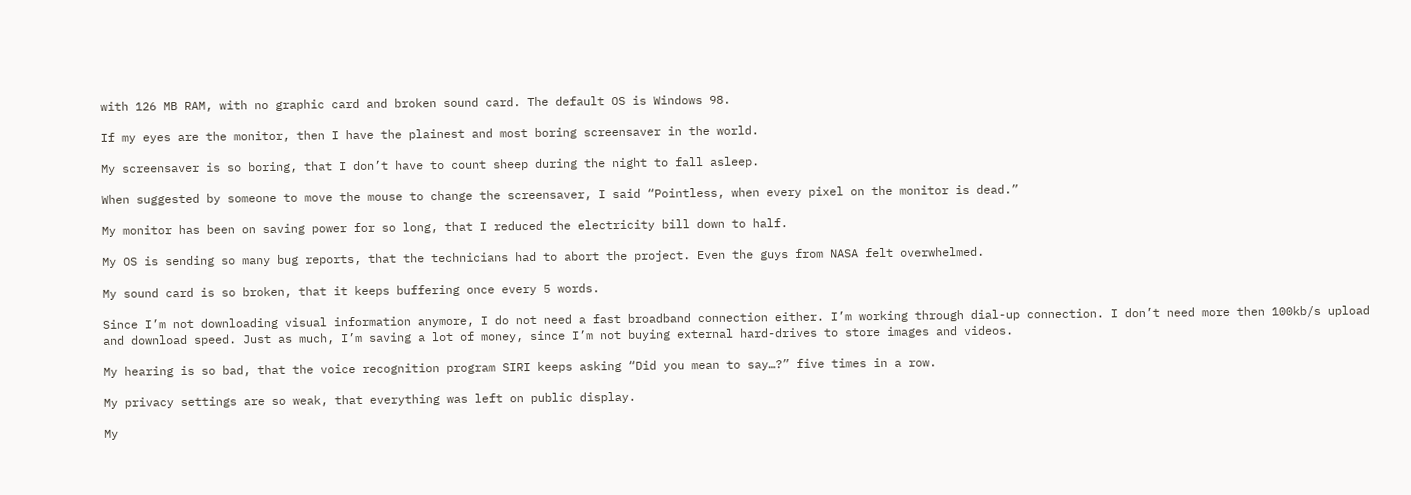with 126 MB RAM, with no graphic card and broken sound card. The default OS is Windows 98.

If my eyes are the monitor, then I have the plainest and most boring screensaver in the world.

My screensaver is so boring, that I don’t have to count sheep during the night to fall asleep.

When suggested by someone to move the mouse to change the screensaver, I said “Pointless, when every pixel on the monitor is dead.”

My monitor has been on saving power for so long, that I reduced the electricity bill down to half.

My OS is sending so many bug reports, that the technicians had to abort the project. Even the guys from NASA felt overwhelmed.

My sound card is so broken, that it keeps buffering once every 5 words.

Since I’m not downloading visual information anymore, I do not need a fast broadband connection either. I’m working through dial-up connection. I don’t need more then 100kb/s upload and download speed. Just as much, I’m saving a lot of money, since I’m not buying external hard-drives to store images and videos.

My hearing is so bad, that the voice recognition program SIRI keeps asking “Did you mean to say…?” five times in a row.

My privacy settings are so weak, that everything was left on public display.

My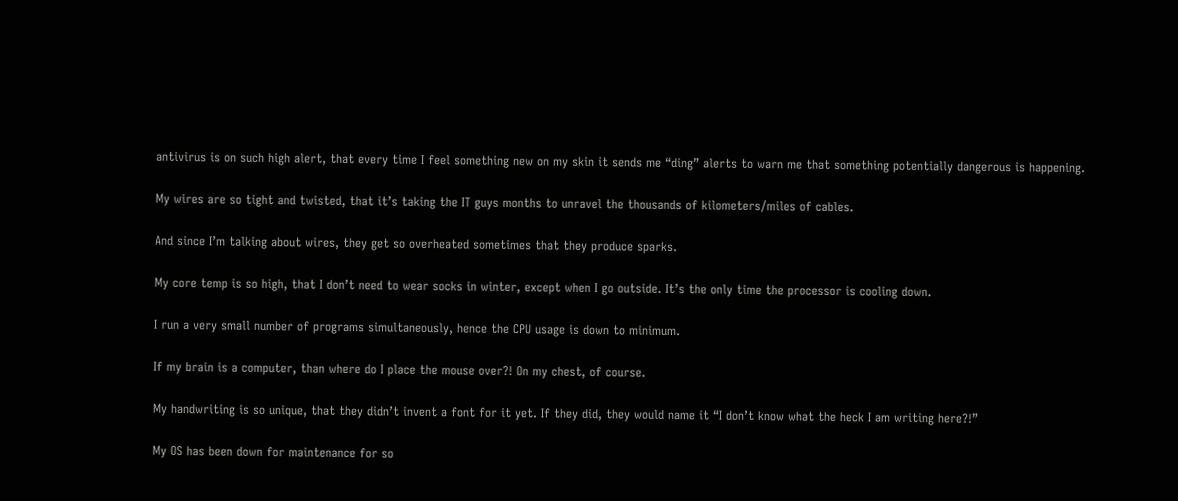antivirus is on such high alert, that every time I feel something new on my skin it sends me “ding” alerts to warn me that something potentially dangerous is happening.

My wires are so tight and twisted, that it’s taking the IT guys months to unravel the thousands of kilometers/miles of cables.

And since I’m talking about wires, they get so overheated sometimes that they produce sparks.

My core temp is so high, that I don’t need to wear socks in winter, except when I go outside. It’s the only time the processor is cooling down.

I run a very small number of programs simultaneously, hence the CPU usage is down to minimum.

If my brain is a computer, than where do I place the mouse over?! On my chest, of course.

My handwriting is so unique, that they didn’t invent a font for it yet. If they did, they would name it “I don’t know what the heck I am writing here?!”

My OS has been down for maintenance for so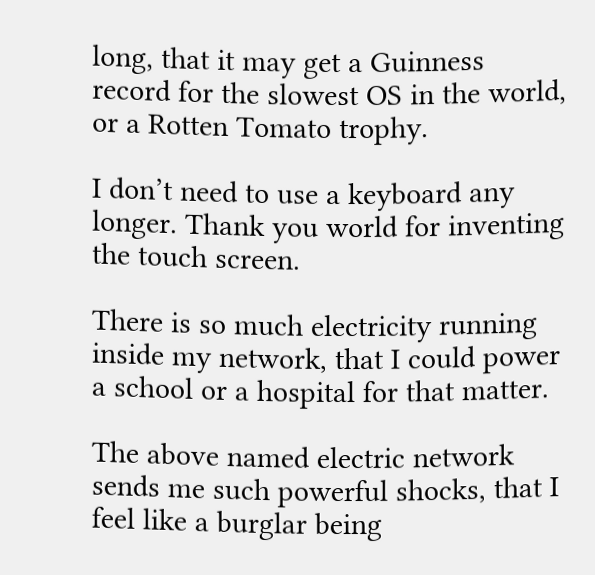long, that it may get a Guinness record for the slowest OS in the world, or a Rotten Tomato trophy.

I don’t need to use a keyboard any longer. Thank you world for inventing the touch screen.

There is so much electricity running inside my network, that I could power a school or a hospital for that matter.

The above named electric network sends me such powerful shocks, that I feel like a burglar being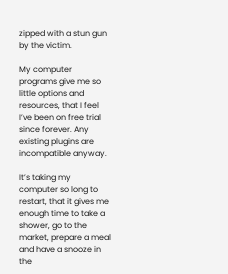zipped with a stun gun by the victim.

My computer programs give me so little options and resources, that I feel I’ve been on free trial since forever. Any existing plugins are incompatible anyway.

It’s taking my computer so long to restart, that it gives me enough time to take a shower, go to the market, prepare a meal and have a snooze in the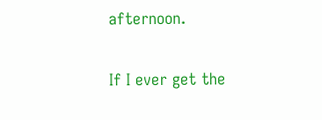afternoon.

If I ever get the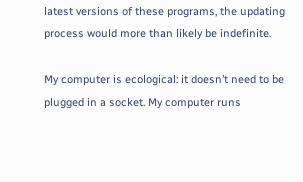latest versions of these programs, the updating process would more than likely be indefinite.

My computer is ecological: it doesn’t need to be plugged in a socket. My computer runs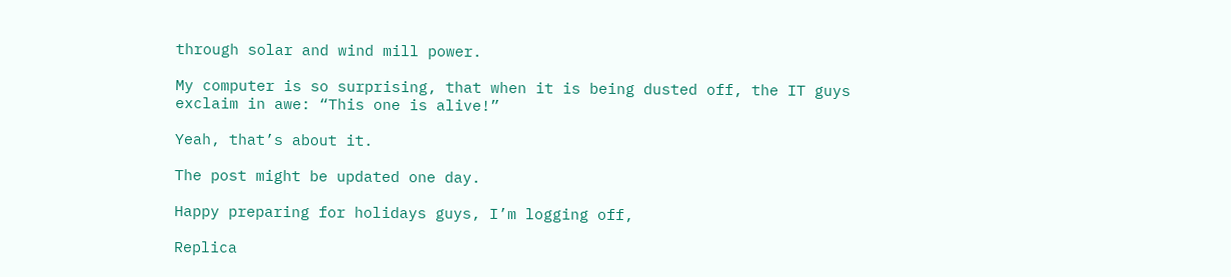through solar and wind mill power.

My computer is so surprising, that when it is being dusted off, the IT guys exclaim in awe: “This one is alive!”

Yeah, that’s about it.

The post might be updated one day.

Happy preparing for holidays guys, I’m logging off,

Replica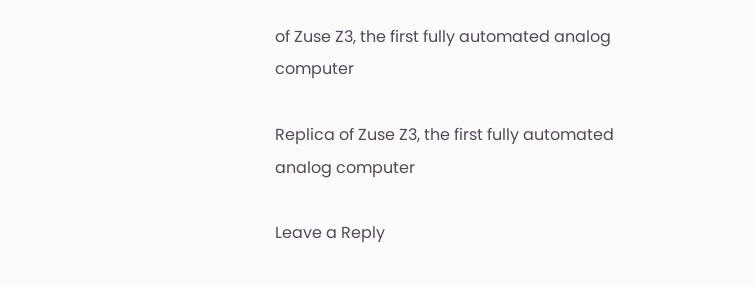of Zuse Z3, the first fully automated analog computer

Replica of Zuse Z3, the first fully automated analog computer

Leave a Reply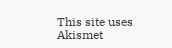This site uses Akismet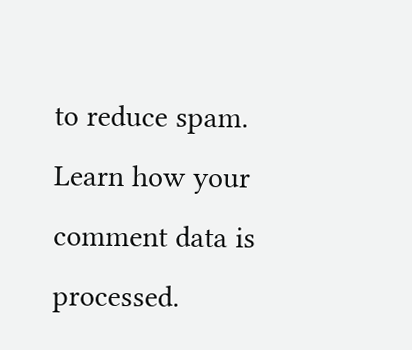to reduce spam. Learn how your comment data is processed.